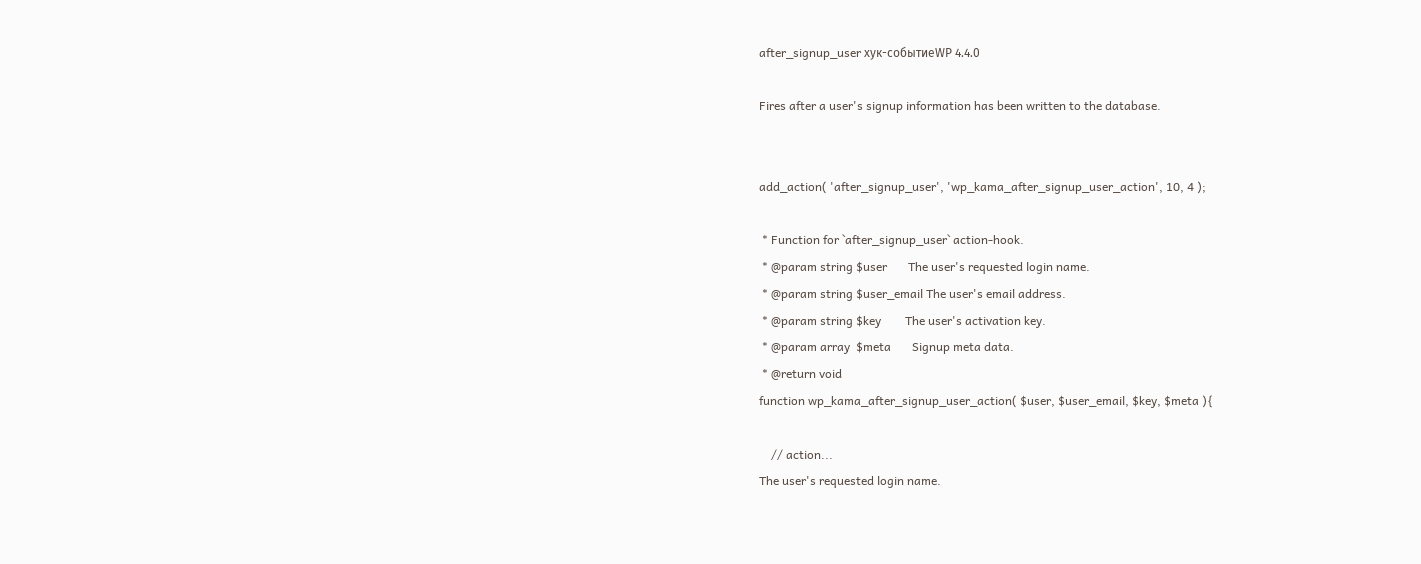after_signup_user хук-событиеWP 4.4.0

Fires after a user's signup information has been written to the database.


add_action( 'after_signup_user', 'wp_kama_after_signup_user_action', 10, 4 );

 * Function for `after_signup_user` action-hook.
 * @param string $user       The user's requested login name.
 * @param string $user_email The user's email address.
 * @param string $key        The user's activation key.
 * @param array  $meta       Signup meta data.
 * @return void
function wp_kama_after_signup_user_action( $user, $user_email, $key, $meta ){

    // action...
The user's requested login name.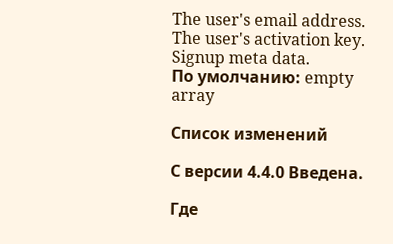The user's email address.
The user's activation key.
Signup meta data.
По умолчанию: empty array

Список изменений

С версии 4.4.0 Введена.

Где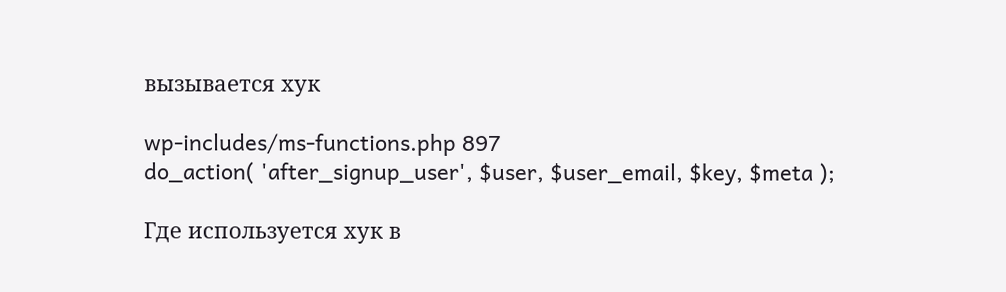вызывается хук

wp-includes/ms-functions.php 897
do_action( 'after_signup_user', $user, $user_email, $key, $meta );

Где используется хук в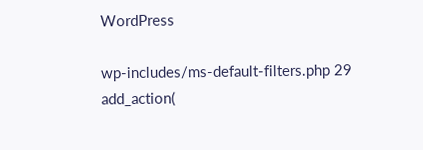WordPress

wp-includes/ms-default-filters.php 29
add_action(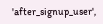'after_signup_user',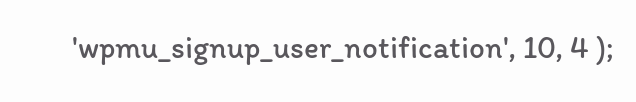'wpmu_signup_user_notification', 10, 4 );